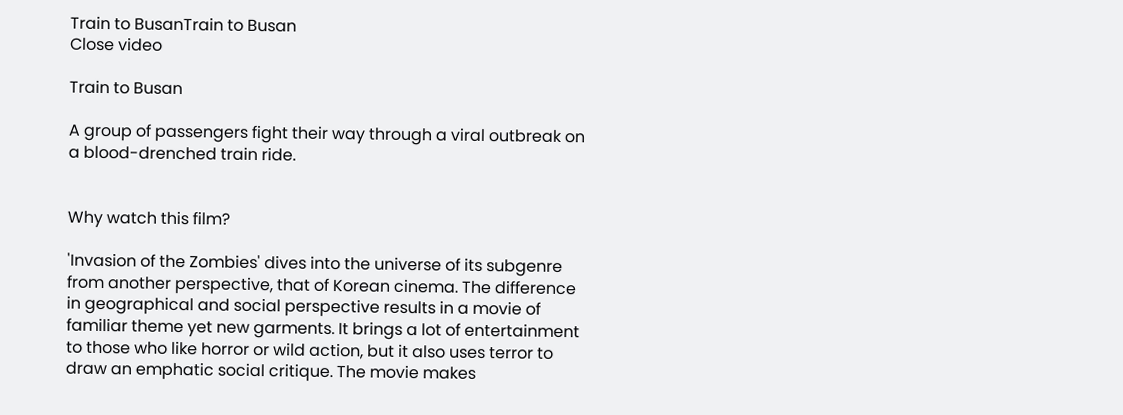Train to BusanTrain to Busan
Close video

Train to Busan

A group of passengers fight their way through a viral outbreak on a blood-drenched train ride.


Why watch this film?

'Invasion of the Zombies' dives into the universe of its subgenre from another perspective, that of Korean cinema. The difference in geographical and social perspective results in a movie of familiar theme yet new garments. It brings a lot of entertainment to those who like horror or wild action, but it also uses terror to draw an emphatic social critique. The movie makes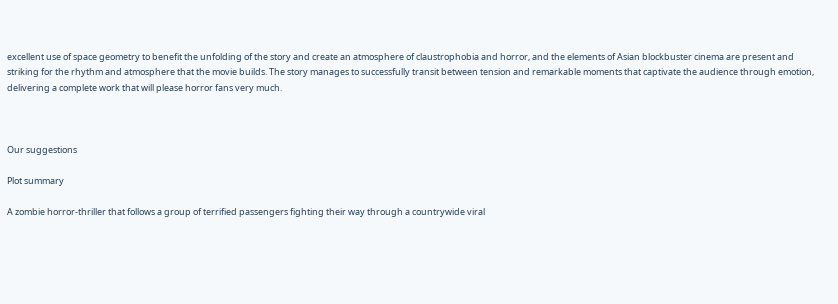excellent use of space geometry to benefit the unfolding of the story and create an atmosphere of claustrophobia and horror, and the elements of Asian blockbuster cinema are present and striking for the rhythm and atmosphere that the movie builds. The story manages to successfully transit between tension and remarkable moments that captivate the audience through emotion, delivering a complete work that will please horror fans very much.



Our suggestions

Plot summary

A zombie horror-thriller that follows a group of terrified passengers fighting their way through a countrywide viral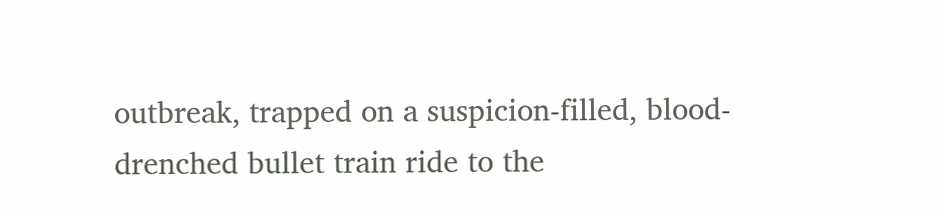outbreak, trapped on a suspicion-filled, blood-drenched bullet train ride to the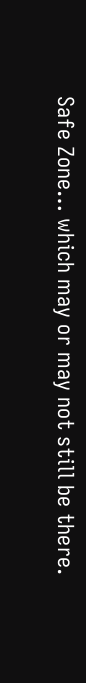Safe Zone… which may or may not still be there.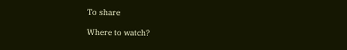To share

Where to watch?